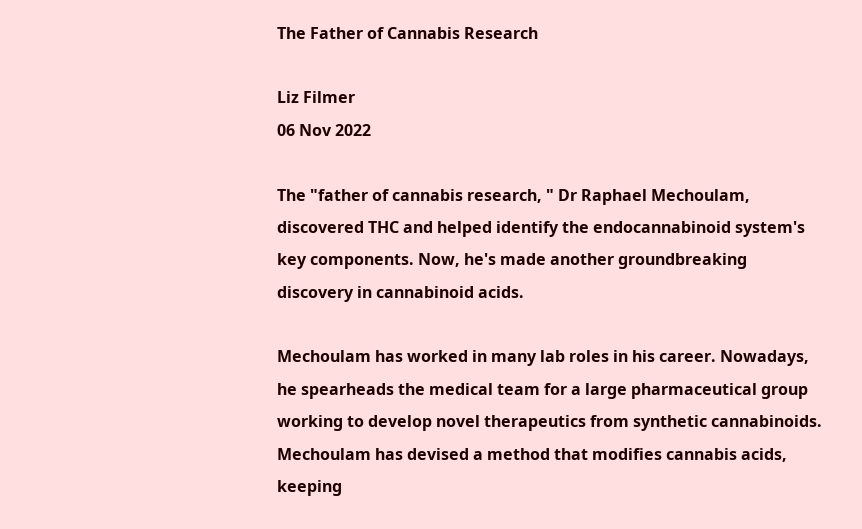The Father of Cannabis Research

Liz Filmer
06 Nov 2022

The "father of cannabis research, " Dr Raphael Mechoulam, discovered THC and helped identify the endocannabinoid system's key components. Now, he's made another groundbreaking discovery in cannabinoid acids.

Mechoulam has worked in many lab roles in his career. Nowadays, he spearheads the medical team for a large pharmaceutical group working to develop novel therapeutics from synthetic cannabinoids. Mechoulam has devised a method that modifies cannabis acids, keeping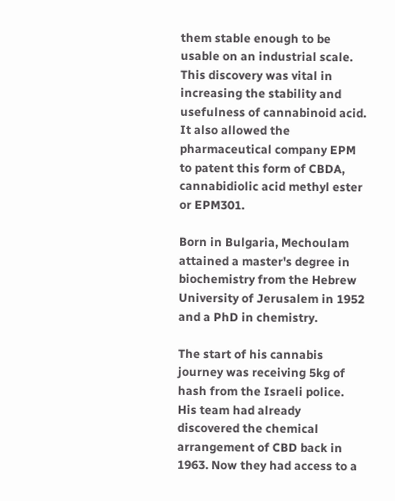them stable enough to be usable on an industrial scale. This discovery was vital in increasing the stability and usefulness of cannabinoid acid. It also allowed the pharmaceutical company EPM to patent this form of CBDA, cannabidiolic acid methyl ester or EPM301.

Born in Bulgaria, Mechoulam attained a master's degree in biochemistry from the Hebrew University of Jerusalem in 1952 and a PhD in chemistry.

The start of his cannabis journey was receiving 5kg of hash from the Israeli police. His team had already discovered the chemical arrangement of CBD back in 1963. Now they had access to a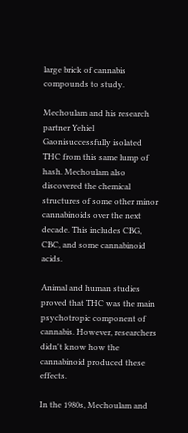large brick of cannabis compounds to study.

Mechoulam and his research partner Yehiel Gaonisuccessfully isolated THC from this same lump of hash. Mechoulam also discovered the chemical structures of some other minor cannabinoids over the next decade. This includes CBG, CBC, and some cannabinoid acids.

Animal and human studies proved that THC was the main psychotropic component of cannabis. However, researchers didn't know how the cannabinoid produced these effects.

In the 1980s, Mechoulam and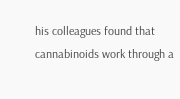his colleagues found that cannabinoids work through a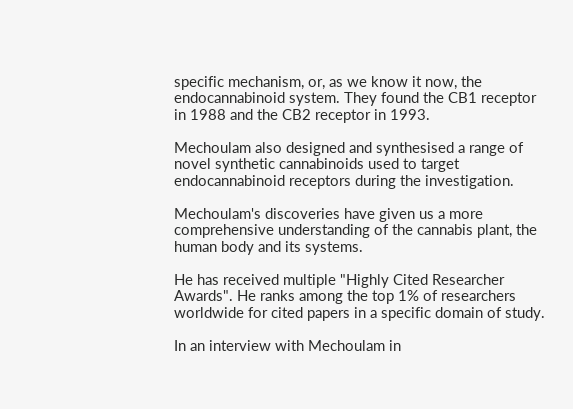specific mechanism, or, as we know it now, the endocannabinoid system. They found the CB1 receptor in 1988 and the CB2 receptor in 1993.

Mechoulam also designed and synthesised a range of novel synthetic cannabinoids used to target endocannabinoid receptors during the investigation.

Mechoulam's discoveries have given us a more comprehensive understanding of the cannabis plant, the human body and its systems.

He has received multiple "Highly Cited Researcher Awards". He ranks among the top 1% of researchers worldwide for cited papers in a specific domain of study.

In an interview with Mechoulam in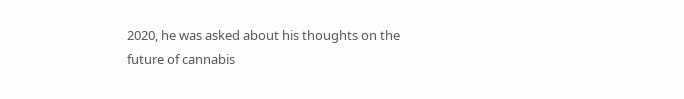2020, he was asked about his thoughts on the future of cannabis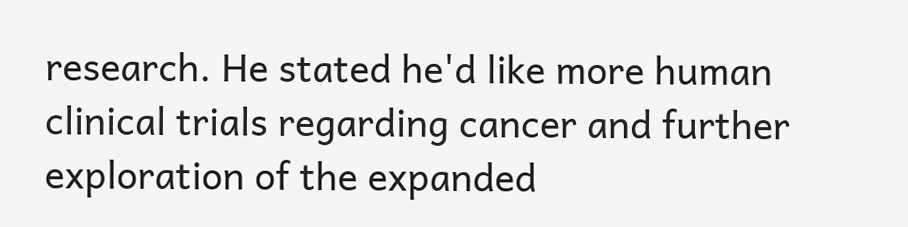research. He stated he'd like more human clinical trials regarding cancer and further exploration of the expanded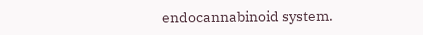endocannabinoid system.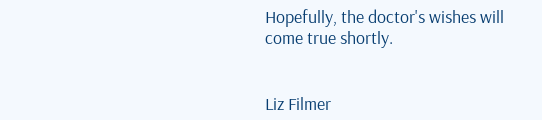Hopefully, the doctor's wishes will come true shortly.


Liz Filmer